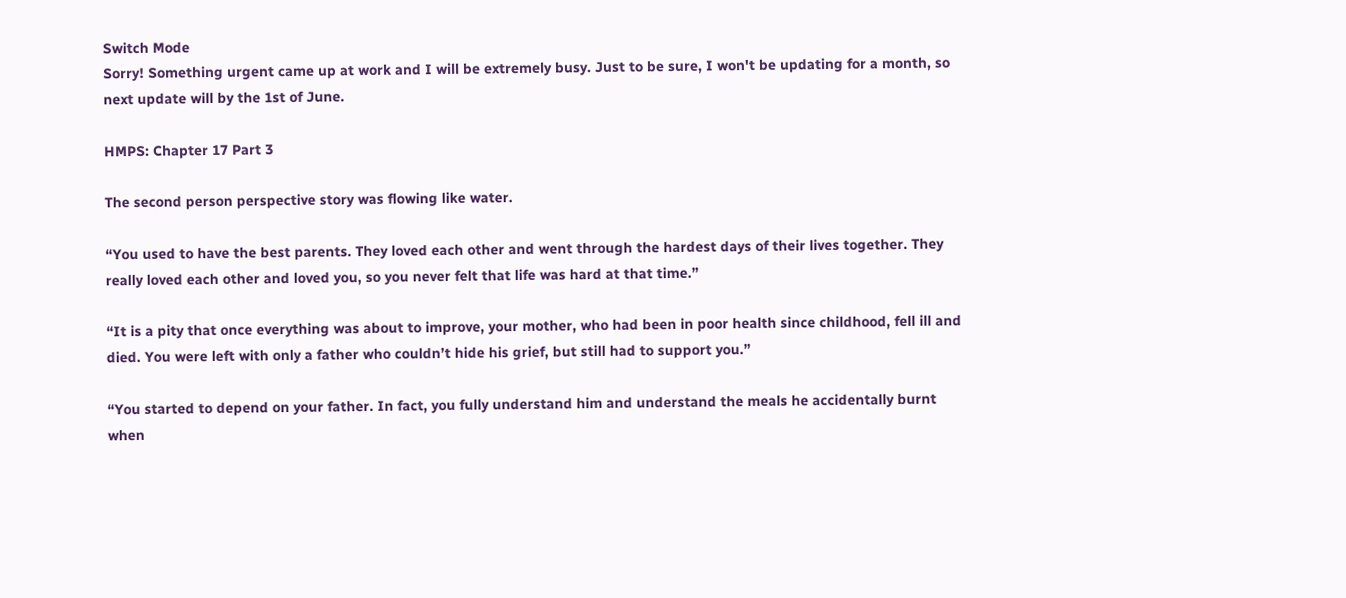Switch Mode
Sorry! Something urgent came up at work and I will be extremely busy. Just to be sure, I won't be updating for a month, so next update will by the 1st of June.

HMPS: Chapter 17 Part 3

The second person perspective story was flowing like water.

“You used to have the best parents. They loved each other and went through the hardest days of their lives together. They really loved each other and loved you, so you never felt that life was hard at that time.”

“It is a pity that once everything was about to improve, your mother, who had been in poor health since childhood, fell ill and died. You were left with only a father who couldn’t hide his grief, but still had to support you.”

“You started to depend on your father. In fact, you fully understand him and understand the meals he accidentally burnt when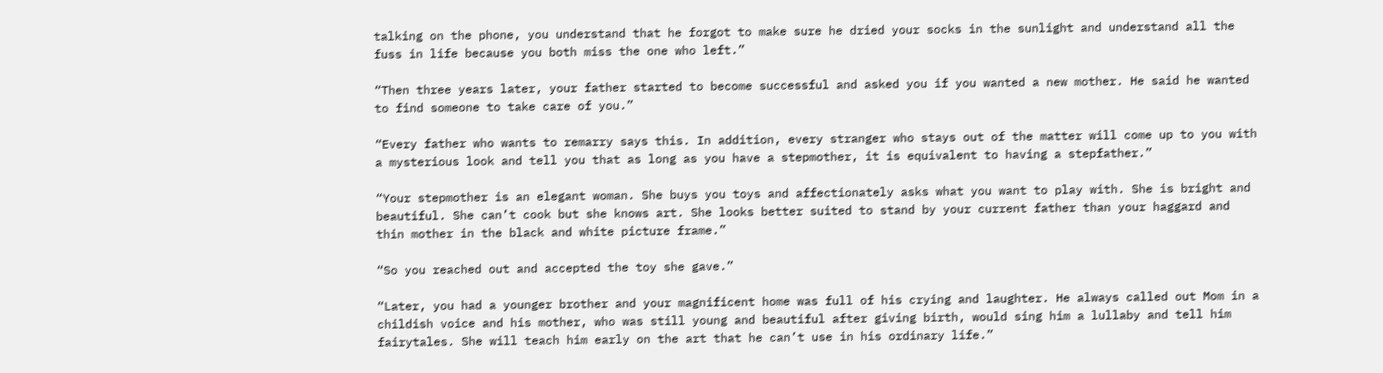talking on the phone, you understand that he forgot to make sure he dried your socks in the sunlight and understand all the fuss in life because you both miss the one who left.”

“Then three years later, your father started to become successful and asked you if you wanted a new mother. He said he wanted to find someone to take care of you.”

“Every father who wants to remarry says this. In addition, every stranger who stays out of the matter will come up to you with a mysterious look and tell you that as long as you have a stepmother, it is equivalent to having a stepfather.”

“Your stepmother is an elegant woman. She buys you toys and affectionately asks what you want to play with. She is bright and beautiful. She can’t cook but she knows art. She looks better suited to stand by your current father than your haggard and thin mother in the black and white picture frame.”

“So you reached out and accepted the toy she gave.”

“Later, you had a younger brother and your magnificent home was full of his crying and laughter. He always called out Mom in a childish voice and his mother, who was still young and beautiful after giving birth, would sing him a lullaby and tell him fairytales. She will teach him early on the art that he can’t use in his ordinary life.”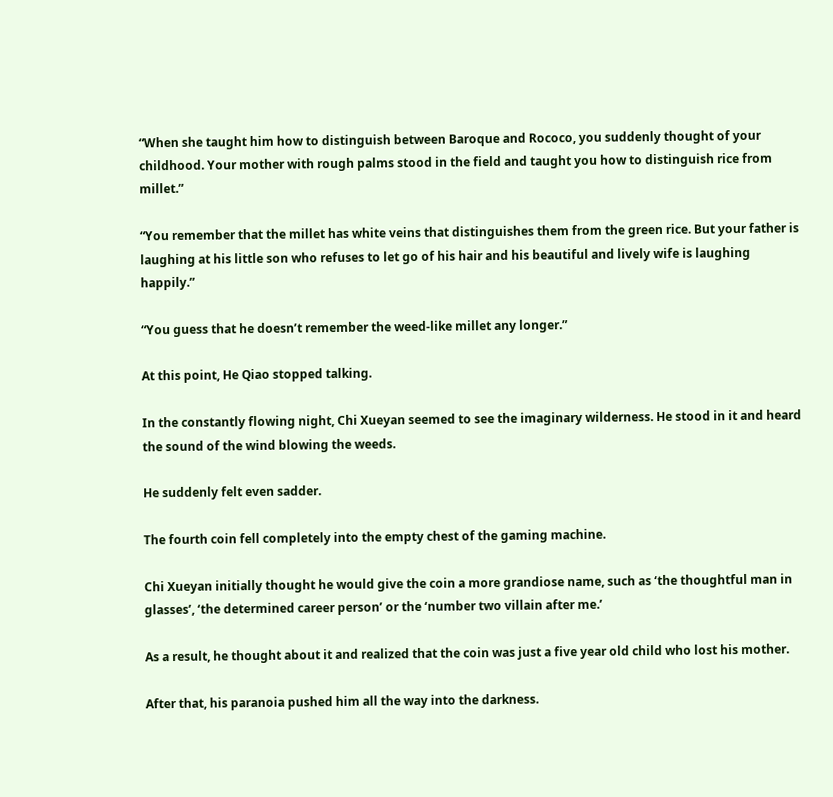“When she taught him how to distinguish between Baroque and Rococo, you suddenly thought of your childhood. Your mother with rough palms stood in the field and taught you how to distinguish rice from millet.”

“You remember that the millet has white veins that distinguishes them from the green rice. But your father is laughing at his little son who refuses to let go of his hair and his beautiful and lively wife is laughing happily.”

“You guess that he doesn’t remember the weed-like millet any longer.”

At this point, He Qiao stopped talking.

In the constantly flowing night, Chi Xueyan seemed to see the imaginary wilderness. He stood in it and heard the sound of the wind blowing the weeds.

He suddenly felt even sadder.

The fourth coin fell completely into the empty chest of the gaming machine.

Chi Xueyan initially thought he would give the coin a more grandiose name, such as ‘the thoughtful man in glasses’, ‘the determined career person’ or the ‘number two villain after me.’

As a result, he thought about it and realized that the coin was just a five year old child who lost his mother.

After that, his paranoia pushed him all the way into the darkness.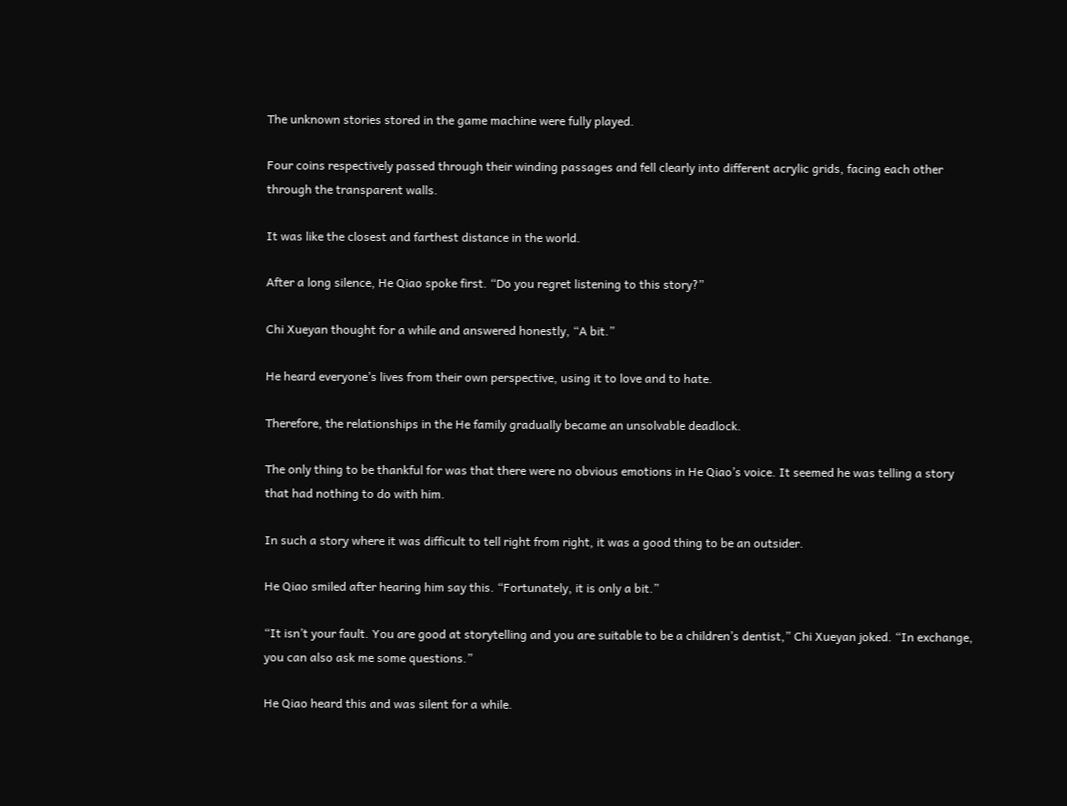The unknown stories stored in the game machine were fully played.

Four coins respectively passed through their winding passages and fell clearly into different acrylic grids, facing each other through the transparent walls.

It was like the closest and farthest distance in the world.

After a long silence, He Qiao spoke first. “Do you regret listening to this story?”

Chi Xueyan thought for a while and answered honestly, “A bit.”

He heard everyone’s lives from their own perspective, using it to love and to hate.

Therefore, the relationships in the He family gradually became an unsolvable deadlock.

The only thing to be thankful for was that there were no obvious emotions in He Qiao’s voice. It seemed he was telling a story that had nothing to do with him.

In such a story where it was difficult to tell right from right, it was a good thing to be an outsider.

He Qiao smiled after hearing him say this. “Fortunately, it is only a bit.”

“It isn’t your fault. You are good at storytelling and you are suitable to be a children’s dentist,” Chi Xueyan joked. “In exchange, you can also ask me some questions.”

He Qiao heard this and was silent for a while.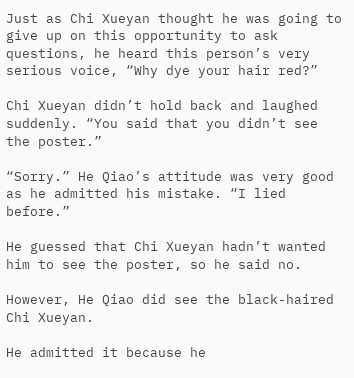Just as Chi Xueyan thought he was going to give up on this opportunity to ask questions, he heard this person’s very serious voice, “Why dye your hair red?”

Chi Xueyan didn’t hold back and laughed suddenly. “You said that you didn’t see the poster.”

“Sorry.” He Qiao’s attitude was very good as he admitted his mistake. “I lied before.”

He guessed that Chi Xueyan hadn’t wanted him to see the poster, so he said no.

However, He Qiao did see the black-haired Chi Xueyan.

He admitted it because he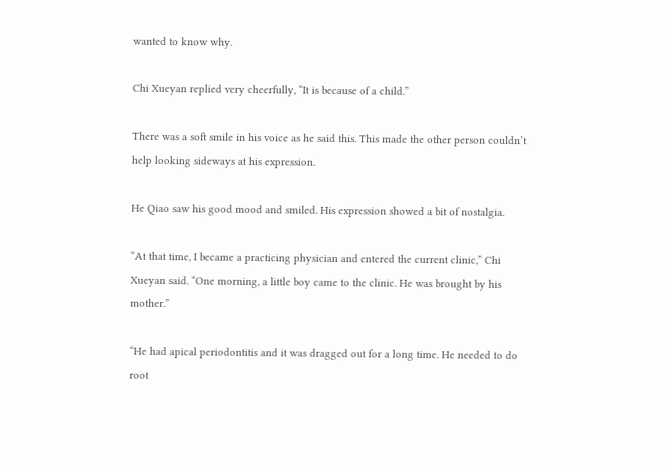wanted to know why.

Chi Xueyan replied very cheerfully, “It is because of a child.”

There was a soft smile in his voice as he said this. This made the other person couldn’t help looking sideways at his expression.

He Qiao saw his good mood and smiled. His expression showed a bit of nostalgia.

“At that time, I became a practicing physician and entered the current clinic,” Chi Xueyan said. “One morning, a little boy came to the clinic. He was brought by his mother.”

“He had apical periodontitis and it was dragged out for a long time. He needed to do root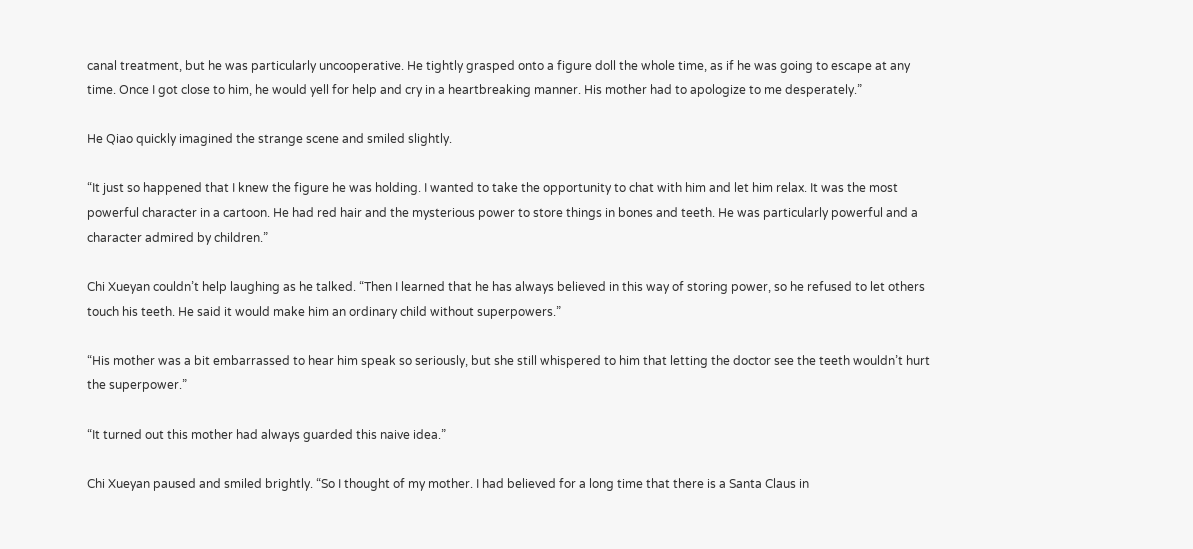canal treatment, but he was particularly uncooperative. He tightly grasped onto a figure doll the whole time, as if he was going to escape at any time. Once I got close to him, he would yell for help and cry in a heartbreaking manner. His mother had to apologize to me desperately.”

He Qiao quickly imagined the strange scene and smiled slightly.

“It just so happened that I knew the figure he was holding. I wanted to take the opportunity to chat with him and let him relax. It was the most powerful character in a cartoon. He had red hair and the mysterious power to store things in bones and teeth. He was particularly powerful and a character admired by children.”

Chi Xueyan couldn’t help laughing as he talked. “Then I learned that he has always believed in this way of storing power, so he refused to let others touch his teeth. He said it would make him an ordinary child without superpowers.”

“His mother was a bit embarrassed to hear him speak so seriously, but she still whispered to him that letting the doctor see the teeth wouldn’t hurt the superpower.”

“It turned out this mother had always guarded this naive idea.”

Chi Xueyan paused and smiled brightly. “So I thought of my mother. I had believed for a long time that there is a Santa Claus in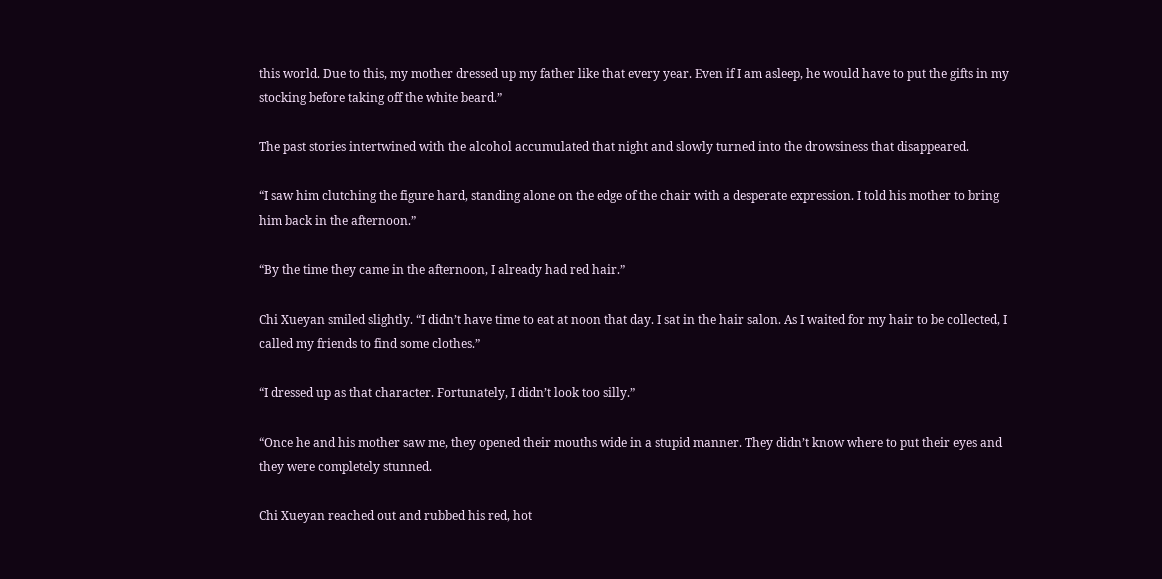this world. Due to this, my mother dressed up my father like that every year. Even if I am asleep, he would have to put the gifts in my stocking before taking off the white beard.”

The past stories intertwined with the alcohol accumulated that night and slowly turned into the drowsiness that disappeared.

“I saw him clutching the figure hard, standing alone on the edge of the chair with a desperate expression. I told his mother to bring him back in the afternoon.”

“By the time they came in the afternoon, I already had red hair.”

Chi Xueyan smiled slightly. “I didn’t have time to eat at noon that day. I sat in the hair salon. As I waited for my hair to be collected, I called my friends to find some clothes.”

“I dressed up as that character. Fortunately, I didn’t look too silly.”

“Once he and his mother saw me, they opened their mouths wide in a stupid manner. They didn’t know where to put their eyes and they were completely stunned.

Chi Xueyan reached out and rubbed his red, hot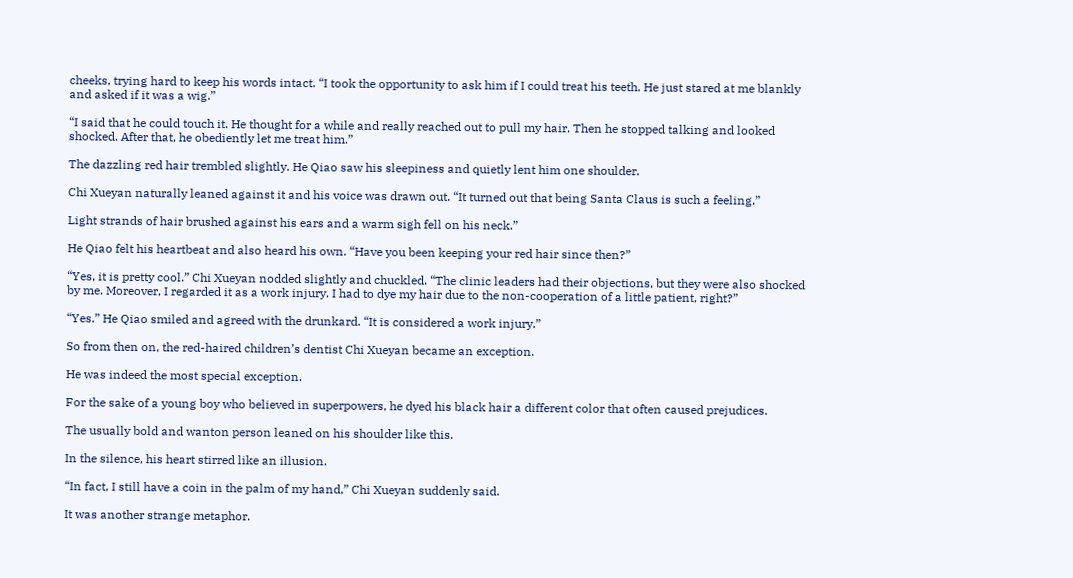cheeks, trying hard to keep his words intact. “I took the opportunity to ask him if I could treat his teeth. He just stared at me blankly and asked if it was a wig.”

“I said that he could touch it. He thought for a while and really reached out to pull my hair. Then he stopped talking and looked shocked. After that, he obediently let me treat him.”

The dazzling red hair trembled slightly. He Qiao saw his sleepiness and quietly lent him one shoulder.

Chi Xueyan naturally leaned against it and his voice was drawn out. “It turned out that being Santa Claus is such a feeling.”

Light strands of hair brushed against his ears and a warm sigh fell on his neck.”

He Qiao felt his heartbeat and also heard his own. “Have you been keeping your red hair since then?”

“Yes, it is pretty cool.” Chi Xueyan nodded slightly and chuckled. “The clinic leaders had their objections, but they were also shocked by me. Moreover, I regarded it as a work injury. I had to dye my hair due to the non-cooperation of a little patient, right?”

“Yes.” He Qiao smiled and agreed with the drunkard. “It is considered a work injury.”

So from then on, the red-haired children’s dentist Chi Xueyan became an exception.

He was indeed the most special exception.

For the sake of a young boy who believed in superpowers, he dyed his black hair a different color that often caused prejudices.

The usually bold and wanton person leaned on his shoulder like this.

In the silence, his heart stirred like an illusion.

“In fact, I still have a coin in the palm of my hand,” Chi Xueyan suddenly said.

It was another strange metaphor.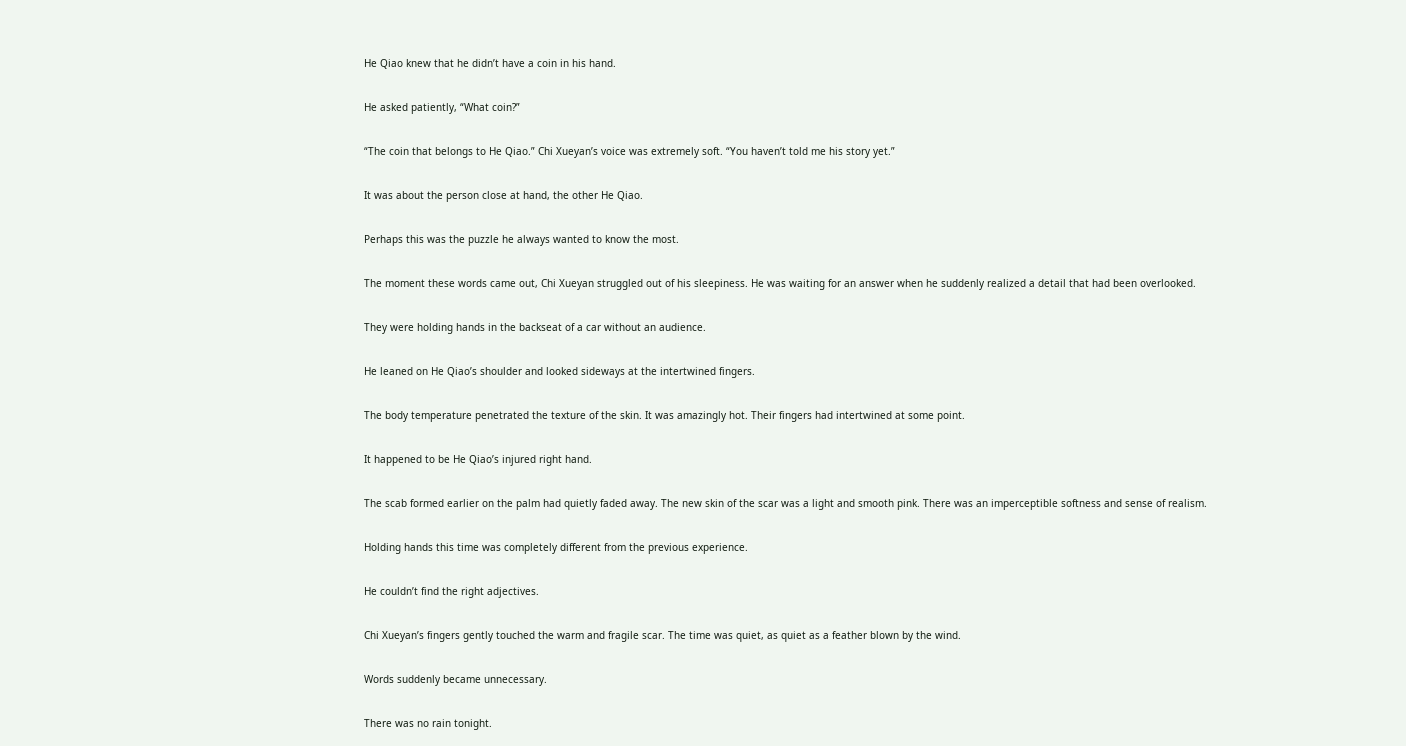He Qiao knew that he didn’t have a coin in his hand.

He asked patiently, “What coin?”

“The coin that belongs to He Qiao.” Chi Xueyan’s voice was extremely soft. “You haven’t told me his story yet.”

It was about the person close at hand, the other He Qiao.

Perhaps this was the puzzle he always wanted to know the most.

The moment these words came out, Chi Xueyan struggled out of his sleepiness. He was waiting for an answer when he suddenly realized a detail that had been overlooked.

They were holding hands in the backseat of a car without an audience.

He leaned on He Qiao’s shoulder and looked sideways at the intertwined fingers.

The body temperature penetrated the texture of the skin. It was amazingly hot. Their fingers had intertwined at some point.

It happened to be He Qiao’s injured right hand.

The scab formed earlier on the palm had quietly faded away. The new skin of the scar was a light and smooth pink. There was an imperceptible softness and sense of realism.

Holding hands this time was completely different from the previous experience.

He couldn’t find the right adjectives.

Chi Xueyan’s fingers gently touched the warm and fragile scar. The time was quiet, as quiet as a feather blown by the wind.

Words suddenly became unnecessary.

There was no rain tonight.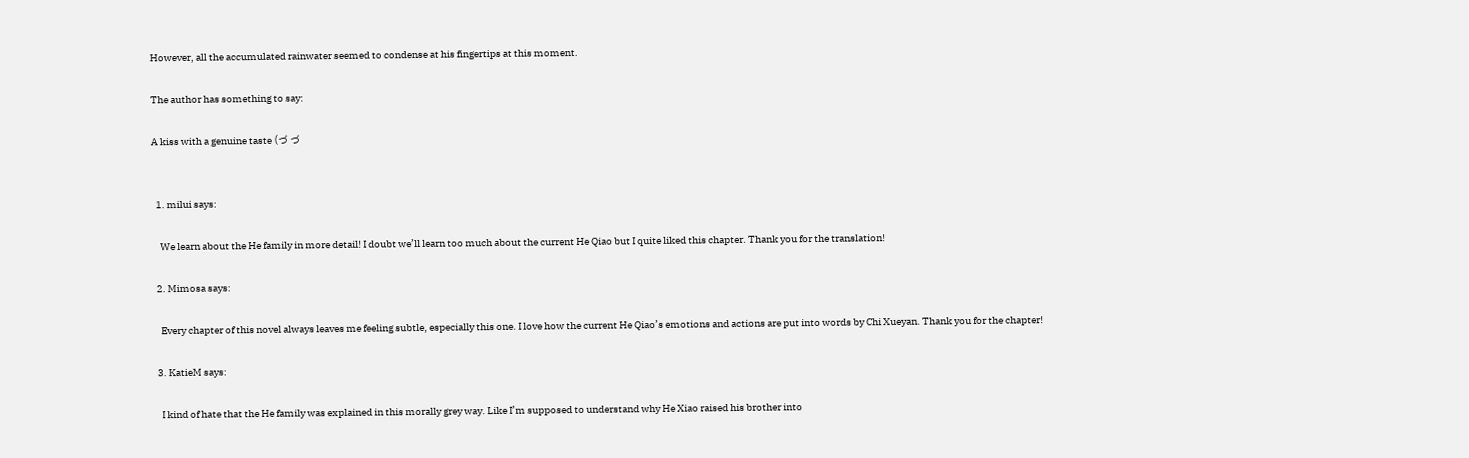However, all the accumulated rainwater seemed to condense at his fingertips at this moment.

The author has something to say:

A kiss with a genuine taste (づ づ


  1. milui says:

    We learn about the He family in more detail! I doubt we’ll learn too much about the current He Qiao but I quite liked this chapter. Thank you for the translation!

  2. Mimosa says:

    Every chapter of this novel always leaves me feeling subtle, especially this one. I love how the current He Qiao’s emotions and actions are put into words by Chi Xueyan. Thank you for the chapter!

  3. KatieM says:

    I kind of hate that the He family was explained in this morally grey way. Like I’m supposed to understand why He Xiao raised his brother into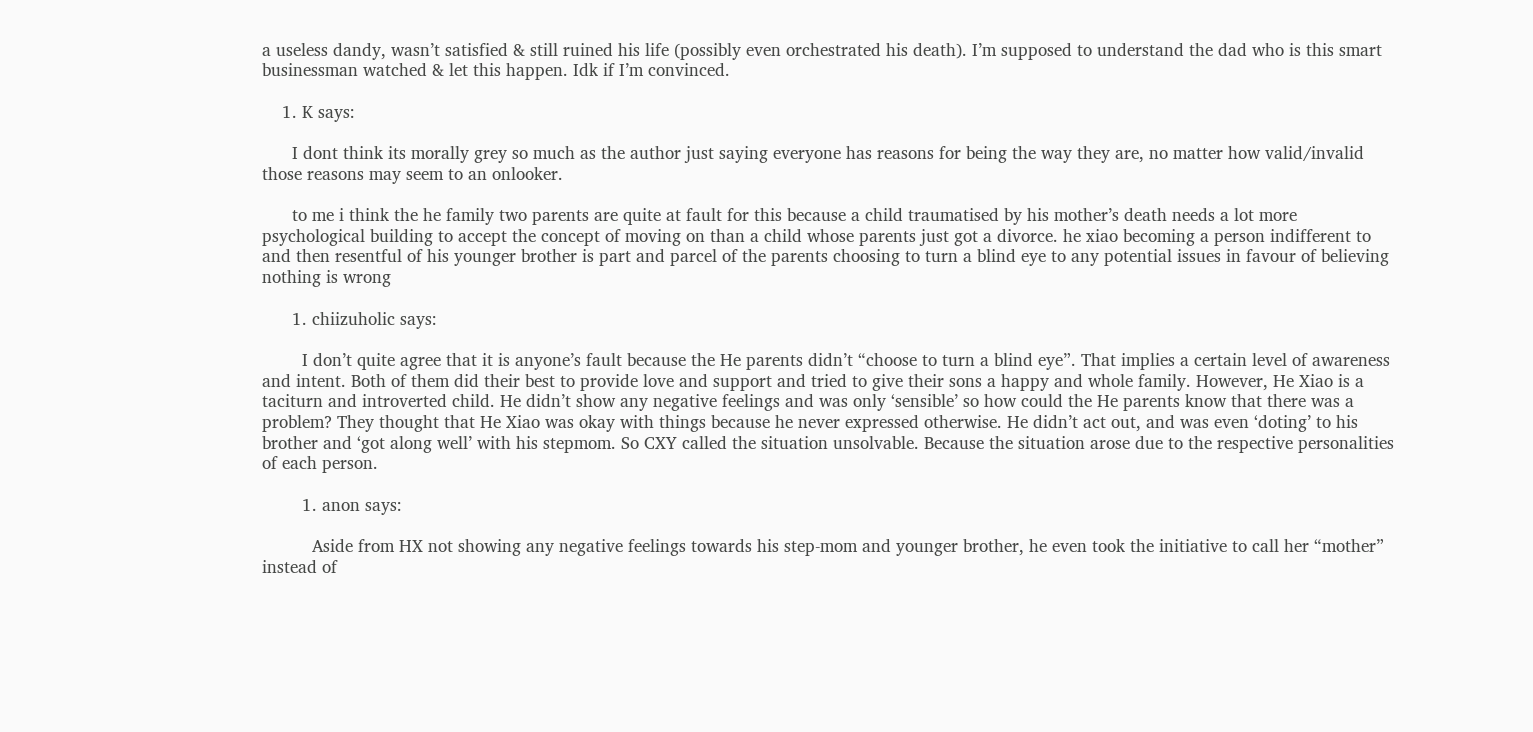a useless dandy, wasn’t satisfied & still ruined his life (possibly even orchestrated his death). I’m supposed to understand the dad who is this smart businessman watched & let this happen. Idk if I’m convinced.

    1. K says:

      I dont think its morally grey so much as the author just saying everyone has reasons for being the way they are, no matter how valid/invalid those reasons may seem to an onlooker.

      to me i think the he family two parents are quite at fault for this because a child traumatised by his mother’s death needs a lot more psychological building to accept the concept of moving on than a child whose parents just got a divorce. he xiao becoming a person indifferent to and then resentful of his younger brother is part and parcel of the parents choosing to turn a blind eye to any potential issues in favour of believing nothing is wrong

      1. chiizuholic says:

        I don’t quite agree that it is anyone’s fault because the He parents didn’t “choose to turn a blind eye”. That implies a certain level of awareness and intent. Both of them did their best to provide love and support and tried to give their sons a happy and whole family. However, He Xiao is a taciturn and introverted child. He didn’t show any negative feelings and was only ‘sensible’ so how could the He parents know that there was a problem? They thought that He Xiao was okay with things because he never expressed otherwise. He didn’t act out, and was even ‘doting’ to his brother and ‘got along well’ with his stepmom. So CXY called the situation unsolvable. Because the situation arose due to the respective personalities of each person.

        1. anon says:

          Aside from HX not showing any negative feelings towards his step-mom and younger brother, he even took the initiative to call her “mother” instead of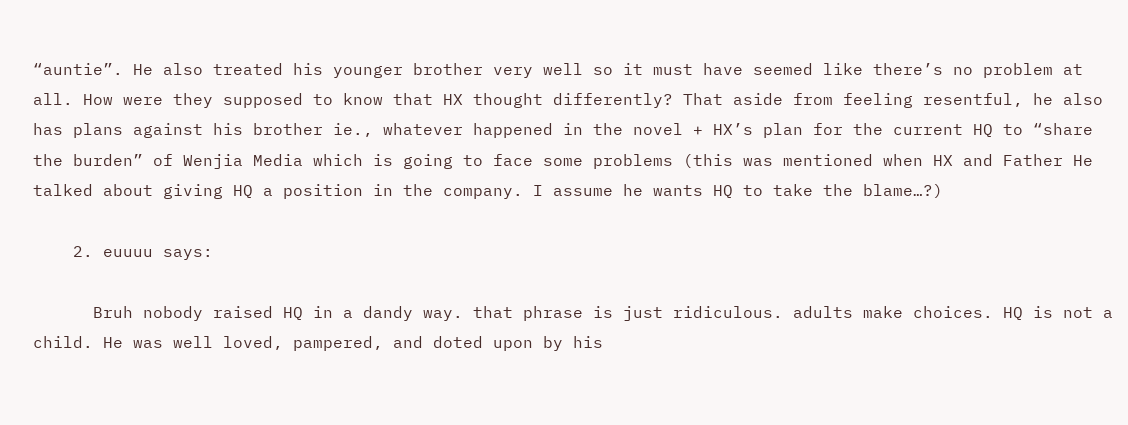“auntie”. He also treated his younger brother very well so it must have seemed like there’s no problem at all. How were they supposed to know that HX thought differently? That aside from feeling resentful, he also has plans against his brother ie., whatever happened in the novel + HX’s plan for the current HQ to “share the burden” of Wenjia Media which is going to face some problems (this was mentioned when HX and Father He talked about giving HQ a position in the company. I assume he wants HQ to take the blame…?)

    2. euuuu says:

      Bruh nobody raised HQ in a dandy way. that phrase is just ridiculous. adults make choices. HQ is not a child. He was well loved, pampered, and doted upon by his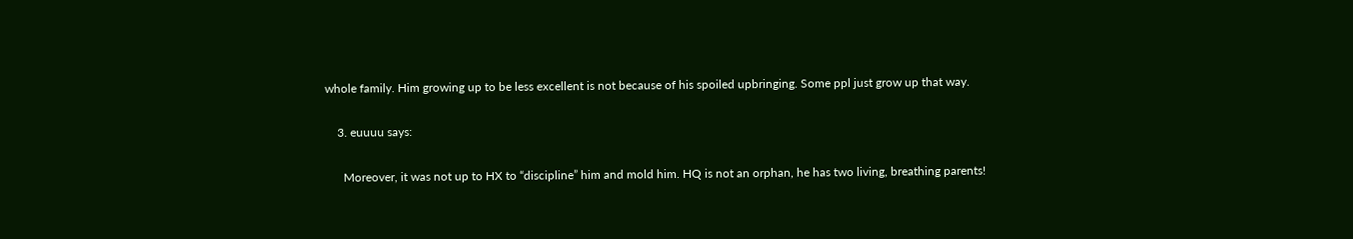whole family. Him growing up to be less excellent is not because of his spoiled upbringing. Some ppl just grow up that way.

    3. euuuu says:

      Moreover, it was not up to HX to “discipline” him and mold him. HQ is not an orphan, he has two living, breathing parents!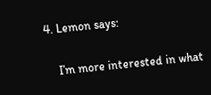4. Lemon says:

    I’m more interested in what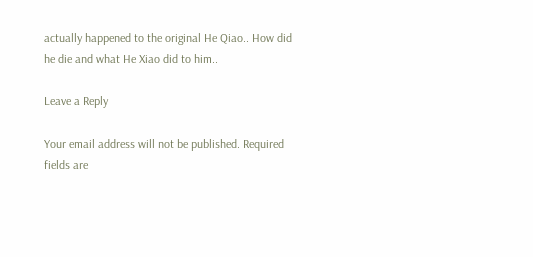actually happened to the original He Qiao.. How did he die and what He Xiao did to him..

Leave a Reply

Your email address will not be published. Required fields are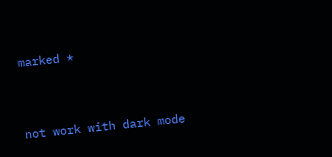marked *


not work with dark mode